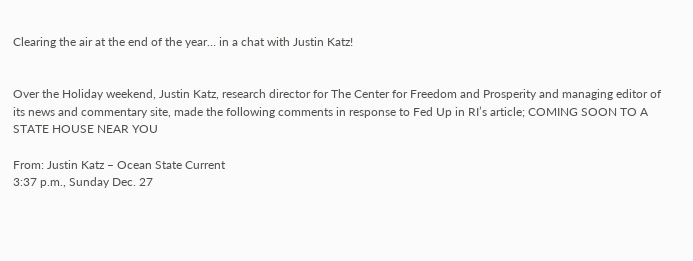Clearing the air at the end of the year… in a chat with Justin Katz!


Over the Holiday weekend, Justin Katz, research director for The Center for Freedom and Prosperity and managing editor of its news and commentary site, made the following comments in response to Fed Up in RI’s article; COMING SOON TO A STATE HOUSE NEAR YOU

From: Justin Katz – Ocean State Current
3:37 p.m., Sunday Dec. 27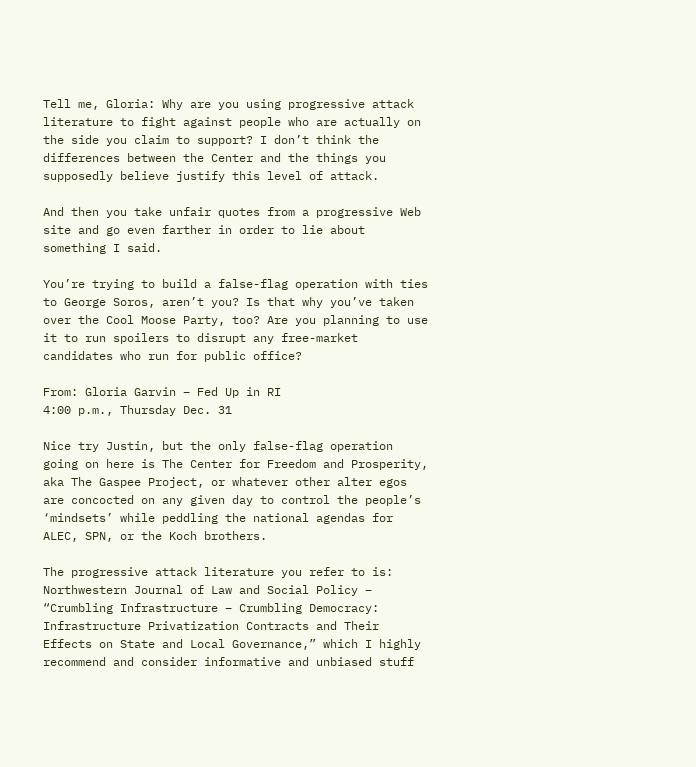Tell me, Gloria: Why are you using progressive attack literature to fight against people who are actually on the side you claim to support? I don’t think the differences between the Center and the things you supposedly believe justify this level of attack.

And then you take unfair quotes from a progressive Web site and go even farther in order to lie about something I said.

You’re trying to build a false-flag operation with ties to George Soros, aren’t you? Is that why you’ve taken over the Cool Moose Party, too? Are you planning to use it to run spoilers to disrupt any free-market candidates who run for public office?

From: Gloria Garvin – Fed Up in RI
4:00 p.m., Thursday Dec. 31

Nice try Justin, but the only false-flag operation going on here is The Center for Freedom and Prosperity, aka The Gaspee Project, or whatever other alter egos are concocted on any given day to control the people’s ‘mindsets’ while peddling the national agendas for ALEC, SPN, or the Koch brothers.

The progressive attack literature you refer to is: Northwestern Journal of Law and Social Policy – “Crumbling Infrastructure – Crumbling Democracy: Infrastructure Privatization Contracts and Their Effects on State and Local Governance,” which I highly recommend and consider informative and unbiased stuff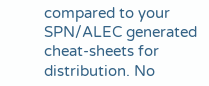compared to your SPN/ALEC generated cheat-sheets for distribution. No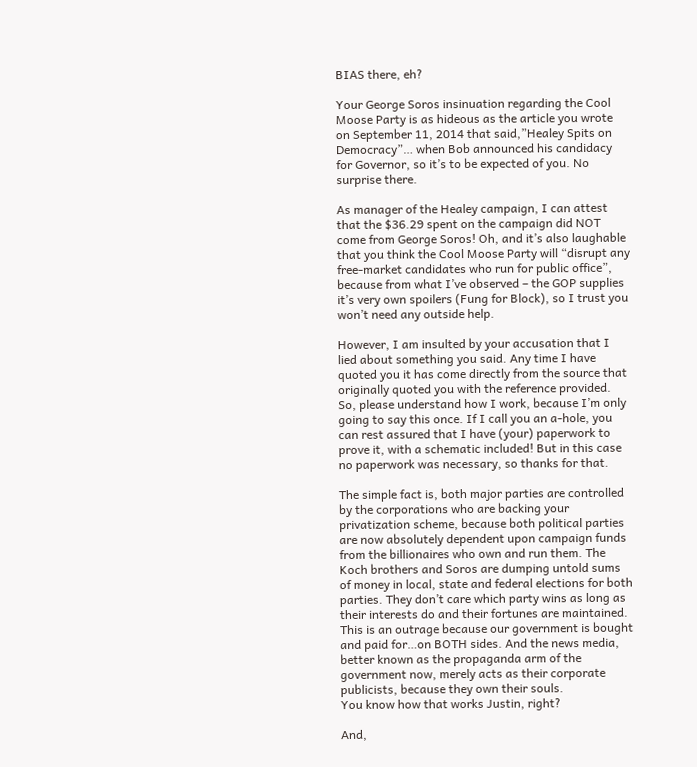BIAS there, eh?

Your George Soros insinuation regarding the Cool Moose Party is as hideous as the article you wrote on September 11, 2014 that said,”Healey Spits on Democracy”… when Bob announced his candidacy for Governor, so it’s to be expected of you. No surprise there.

As manager of the Healey campaign, I can attest that the $36.29 spent on the campaign did NOT come from George Soros! Oh, and it’s also laughable that you think the Cool Moose Party will “disrupt any free-market candidates who run for public office”, because from what I’ve observed – the GOP supplies it’s very own spoilers (Fung for Block), so I trust you won’t need any outside help.

However, I am insulted by your accusation that I lied about something you said. Any time I have quoted you it has come directly from the source that originally quoted you with the reference provided. So, please understand how I work, because I’m only going to say this once. If I call you an a-hole, you can rest assured that I have (your) paperwork to prove it, with a schematic included! But in this case no paperwork was necessary, so thanks for that.

The simple fact is, both major parties are controlled by the corporations who are backing your privatization scheme, because both political parties are now absolutely dependent upon campaign funds from the billionaires who own and run them. The Koch brothers and Soros are dumping untold sums of money in local, state and federal elections for both parties. They don’t care which party wins as long as their interests do and their fortunes are maintained. This is an outrage because our government is bought and paid for…on BOTH sides. And the news media, better known as the propaganda arm of the government now, merely acts as their corporate publicists, because they own their souls.
You know how that works Justin, right?

And,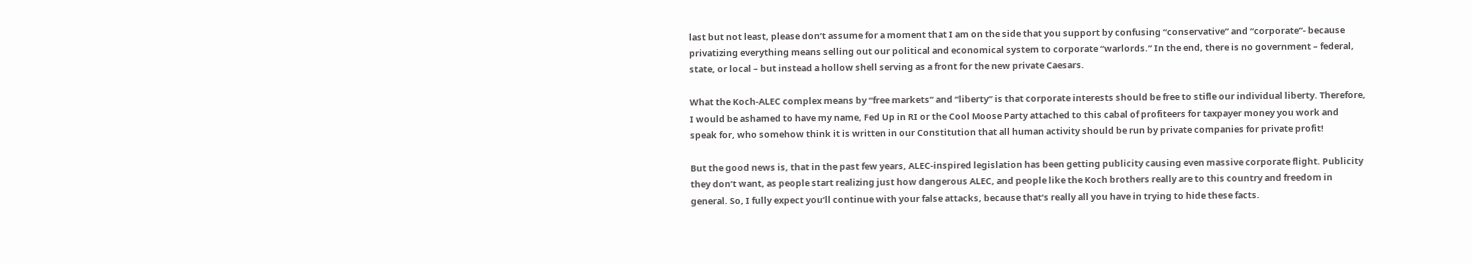last but not least, please don’t assume for a moment that I am on the side that you support by confusing “conservative” and “corporate”- because privatizing everything means selling out our political and economical system to corporate “warlords.” In the end, there is no government – federal, state, or local – but instead a hollow shell serving as a front for the new private Caesars.

What the Koch-ALEC complex means by “free markets” and “liberty” is that corporate interests should be free to stifle our individual liberty. Therefore, I would be ashamed to have my name, Fed Up in RI or the Cool Moose Party attached to this cabal of profiteers for taxpayer money you work and speak for, who somehow think it is written in our Constitution that all human activity should be run by private companies for private profit!

But the good news is, that in the past few years, ALEC-inspired legislation has been getting publicity causing even massive corporate flight. Publicity they don’t want, as people start realizing just how dangerous ALEC, and people like the Koch brothers really are to this country and freedom in general. So, I fully expect you’ll continue with your false attacks, because that’s really all you have in trying to hide these facts.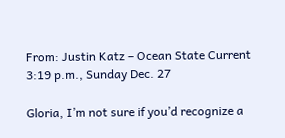From: Justin Katz – Ocean State Current
3:19 p.m., Sunday Dec. 27

Gloria, I’m not sure if you’d recognize a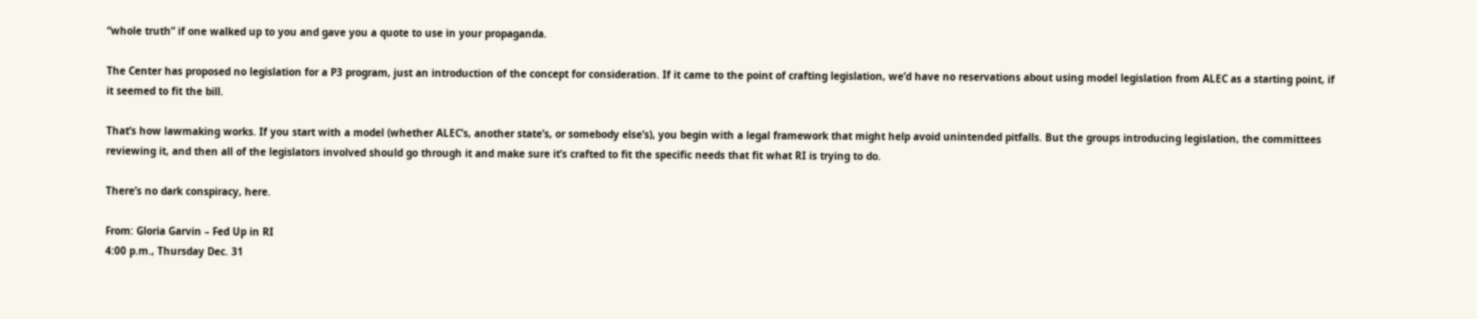“whole truth” if one walked up to you and gave you a quote to use in your propaganda.

The Center has proposed no legislation for a P3 program, just an introduction of the concept for consideration. If it came to the point of crafting legislation, we’d have no reservations about using model legislation from ALEC as a starting point, if it seemed to fit the bill.

That’s how lawmaking works. If you start with a model (whether ALEC’s, another state’s, or somebody else’s), you begin with a legal framework that might help avoid unintended pitfalls. But the groups introducing legislation, the committees reviewing it, and then all of the legislators involved should go through it and make sure it’s crafted to fit the specific needs that fit what RI is trying to do.

There’s no dark conspiracy, here.

From: Gloria Garvin – Fed Up in RI
4:00 p.m., Thursday Dec. 31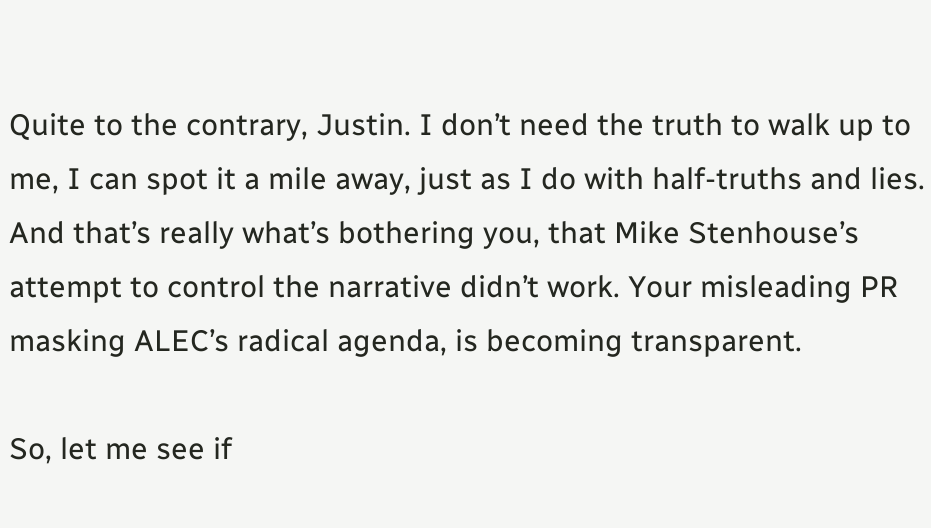Quite to the contrary, Justin. I don’t need the truth to walk up to me, I can spot it a mile away, just as I do with half-truths and lies. And that’s really what’s bothering you, that Mike Stenhouse’s attempt to control the narrative didn’t work. Your misleading PR masking ALEC’s radical agenda, is becoming transparent.

So, let me see if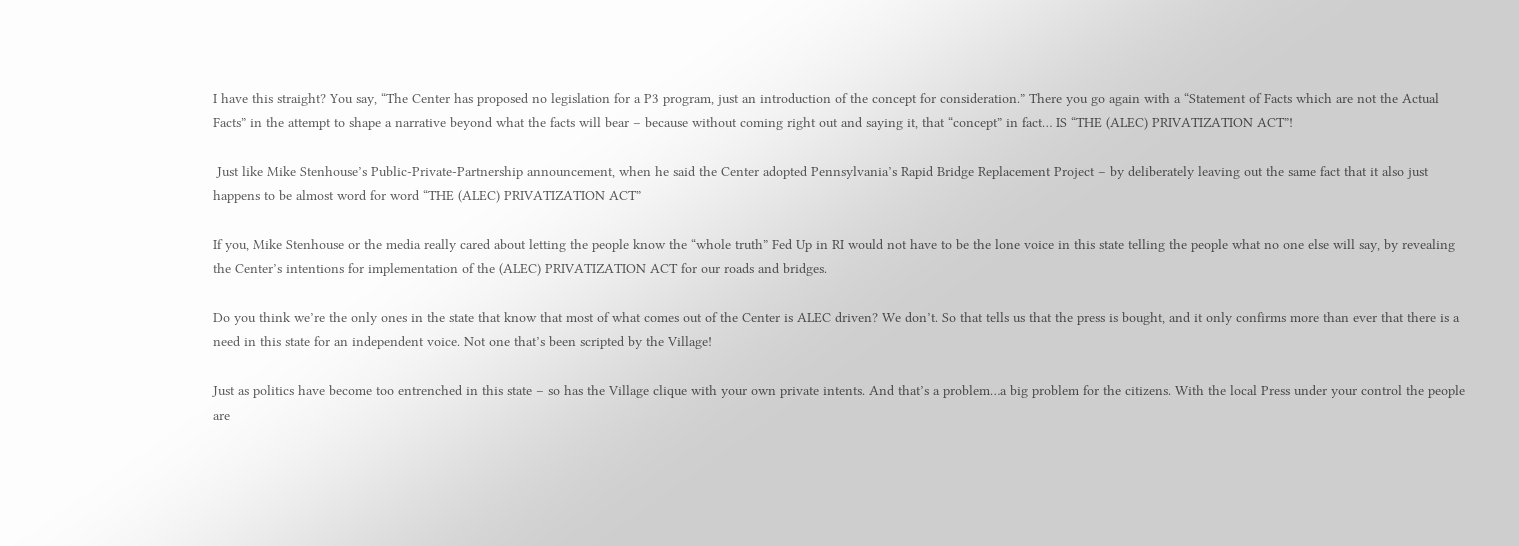I have this straight? You say, “The Center has proposed no legislation for a P3 program, just an introduction of the concept for consideration.” There you go again with a “Statement of Facts which are not the Actual Facts” in the attempt to shape a narrative beyond what the facts will bear – because without coming right out and saying it, that “concept” in fact… IS “THE (ALEC) PRIVATIZATION ACT”!

 Just like Mike Stenhouse’s Public-Private-Partnership announcement, when he said the Center adopted Pennsylvania’s Rapid Bridge Replacement Project – by deliberately leaving out the same fact that it also just happens to be almost word for word “THE (ALEC) PRIVATIZATION ACT”

If you, Mike Stenhouse or the media really cared about letting the people know the “whole truth” Fed Up in RI would not have to be the lone voice in this state telling the people what no one else will say, by revealing the Center’s intentions for implementation of the (ALEC) PRIVATIZATION ACT for our roads and bridges.

Do you think we’re the only ones in the state that know that most of what comes out of the Center is ALEC driven? We don’t. So that tells us that the press is bought, and it only confirms more than ever that there is a need in this state for an independent voice. Not one that’s been scripted by the Village!

Just as politics have become too entrenched in this state – so has the Village clique with your own private intents. And that’s a problem…a big problem for the citizens. With the local Press under your control the people are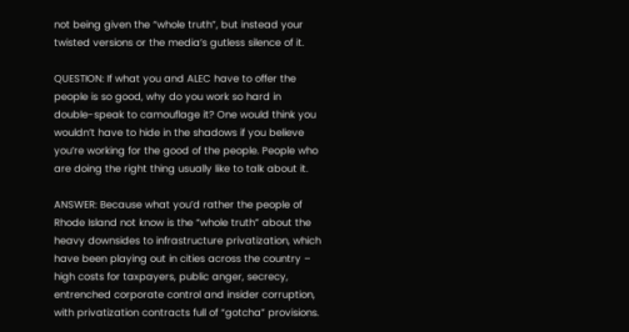not being given the “whole truth”, but instead your twisted versions or the media’s gutless silence of it.

QUESTION: If what you and ALEC have to offer the people is so good, why do you work so hard in double-speak to camouflage it? One would think you wouldn’t have to hide in the shadows if you believe you’re working for the good of the people. People who are doing the right thing usually like to talk about it.

ANSWER: Because what you’d rather the people of Rhode Island not know is the “whole truth” about the heavy downsides to infrastructure privatization, which have been playing out in cities across the country – high costs for taxpayers, public anger, secrecy, entrenched corporate control and insider corruption, with privatization contracts full of “gotcha” provisions.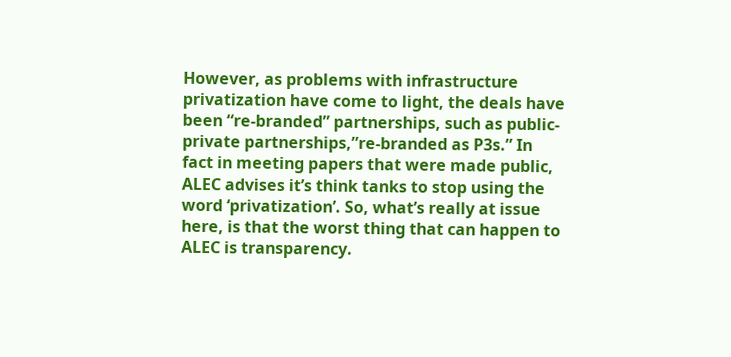However, as problems with infrastructure privatization have come to light, the deals have been “re-branded” partnerships, such as public-private partnerships,”re-branded as P3s.” In fact in meeting papers that were made public, ALEC advises it’s think tanks to stop using the word ‘privatization’. So, what’s really at issue here, is that the worst thing that can happen to ALEC is transparency.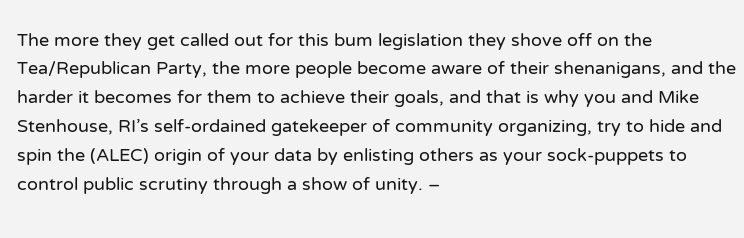The more they get called out for this bum legislation they shove off on the Tea/Republican Party, the more people become aware of their shenanigans, and the harder it becomes for them to achieve their goals, and that is why you and Mike Stenhouse, RI’s self-ordained gatekeeper of community organizing, try to hide and spin the (ALEC) origin of your data by enlisting others as your sock-puppets to control public scrutiny through a show of unity. –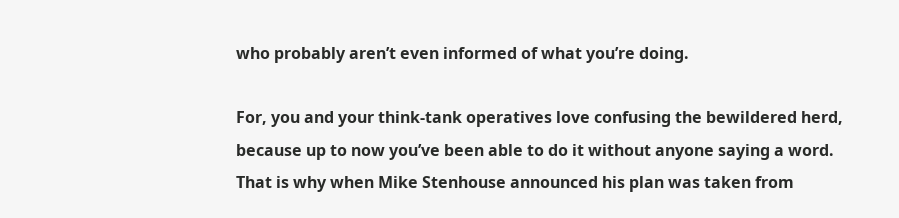who probably aren’t even informed of what you’re doing.

For, you and your think-tank operatives love confusing the bewildered herd, because up to now you’ve been able to do it without anyone saying a word. That is why when Mike Stenhouse announced his plan was taken from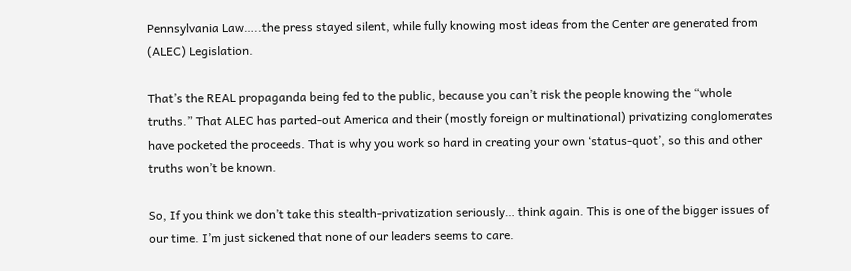Pennsylvania Law…..the press stayed silent, while fully knowing most ideas from the Center are generated from (ALEC) Legislation.

That’s the REAL propaganda being fed to the public, because you can’t risk the people knowing the “whole truths.” That ALEC has parted-out America and their (mostly foreign or multinational) privatizing conglomerates have pocketed the proceeds. That is why you work so hard in creating your own ‘status-quot’, so this and other truths won’t be known.

So, If you think we don’t take this stealth-privatization seriously… think again. This is one of the bigger issues of our time. I’m just sickened that none of our leaders seems to care.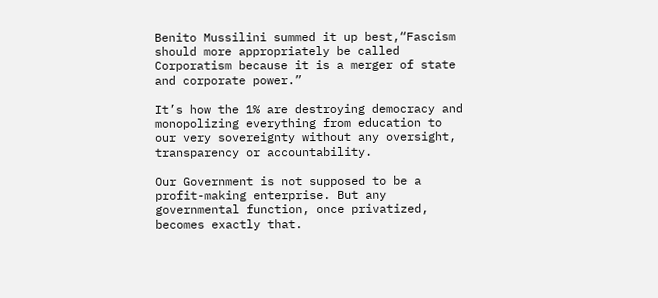Benito Mussilini summed it up best,“Fascism should more appropriately be called Corporatism because it is a merger of state and corporate power.”

It’s how the 1% are destroying democracy and monopolizing everything from education to our very sovereignty without any oversight, transparency or accountability.

Our Government is not supposed to be a profit-making enterprise. But any governmental function, once privatized, becomes exactly that.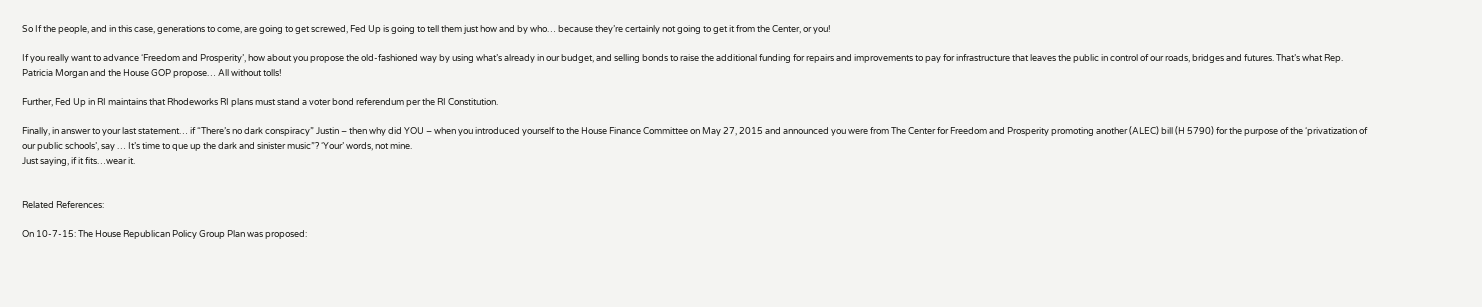So If the people, and in this case, generations to come, are going to get screwed, Fed Up is going to tell them just how and by who… because they’re certainly not going to get it from the Center, or you!

If you really want to advance ‘Freedom and Prosperity’, how about you propose the old-fashioned way by using what’s already in our budget, and selling bonds to raise the additional funding for repairs and improvements to pay for infrastructure that leaves the public in control of our roads, bridges and futures. That’s what Rep. Patricia Morgan and the House GOP propose… All without tolls!

Further, Fed Up in RI maintains that Rhodeworks RI plans must stand a voter bond referendum per the RI Constitution.

Finally, in answer to your last statement… if “There’s no dark conspiracy” Justin – then why did YOU – when you introduced yourself to the House Finance Committee on May 27, 2015 and announced you were from The Center for Freedom and Prosperity promoting another (ALEC) bill (H 5790) for the purpose of the ‘privatization of our public schools’, say … It’s time to que up the dark and sinister music”? ‘Your’ words, not mine.
Just saying, if it fits…wear it.


Related References:

On 10-7-15: The House Republican Policy Group Plan was proposed: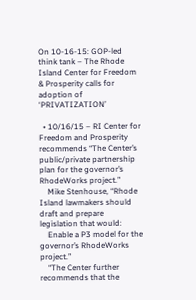On 10-16-15: GOP-led think tank – The Rhode Island Center for Freedom & Prosperity calls for adoption of ‘PRIVATIZATION’

  • 10/16/15 – RI Center for Freedom and Prosperity recommends “The Center’s public/private partnership plan for the governor’s RhodeWorks project.”
    Mike Stenhouse, “Rhode Island lawmakers should draft and prepare legislation that would:
    Enable a P3 model for the governor’s RhodeWorks project.”
    “The Center further recommends that the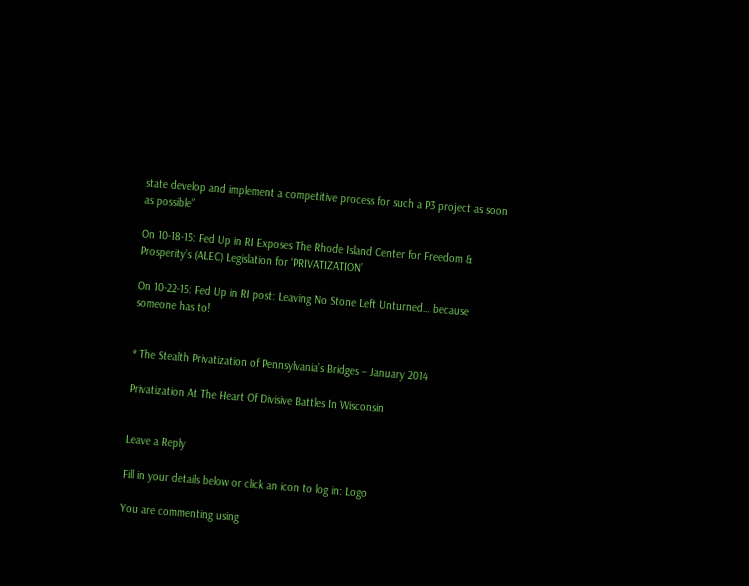state develop and implement a competitive process for such a P3 project as soon as possible”

On 10-18-15: Fed Up in RI Exposes The Rhode Island Center for Freedom & Prosperity’s (ALEC) Legislation for ‘PRIVATIZATION’

On 10-22-15: Fed Up in RI post: Leaving No Stone Left Unturned… because someone has to!


* The Stealth Privatization of Pennsylvania’s Bridges – January 2014

Privatization At The Heart Of Divisive Battles In Wisconsin


Leave a Reply

Fill in your details below or click an icon to log in: Logo

You are commenting using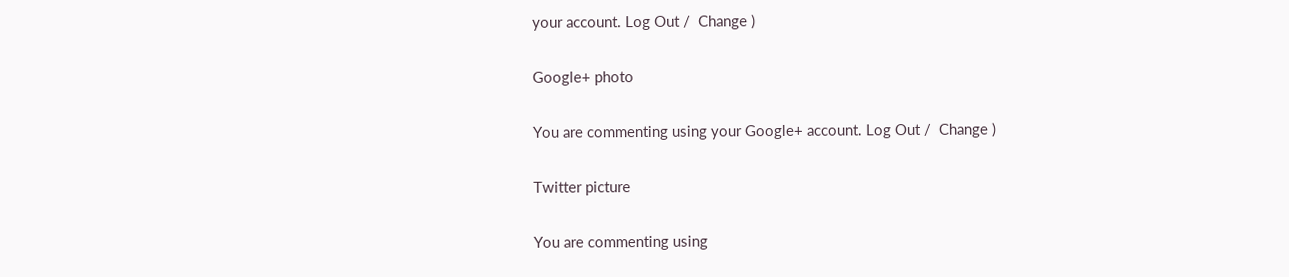your account. Log Out /  Change )

Google+ photo

You are commenting using your Google+ account. Log Out /  Change )

Twitter picture

You are commenting using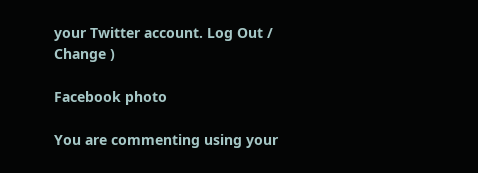your Twitter account. Log Out /  Change )

Facebook photo

You are commenting using your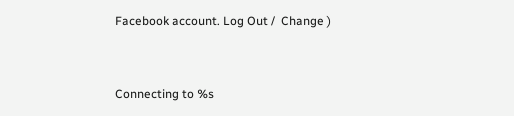Facebook account. Log Out /  Change )


Connecting to %s